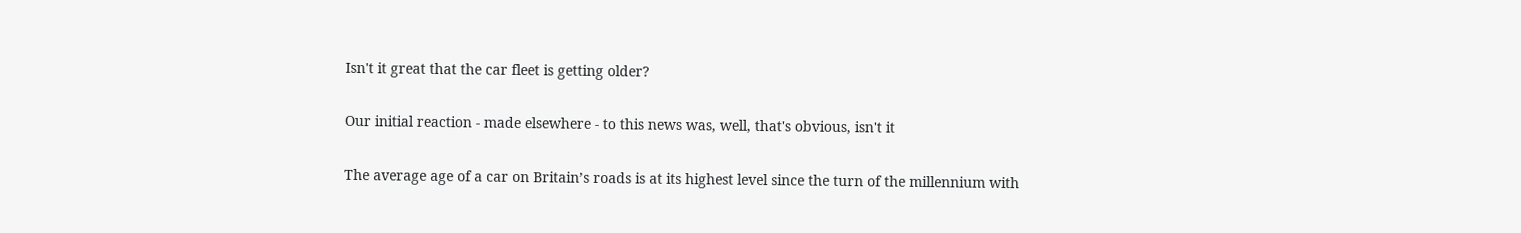Isn't it great that the car fleet is getting older?

Our initial reaction - made elsewhere - to this news was, well, that's obvious, isn't it

The average age of a car on Britain’s roads is at its highest level since the turn of the millennium with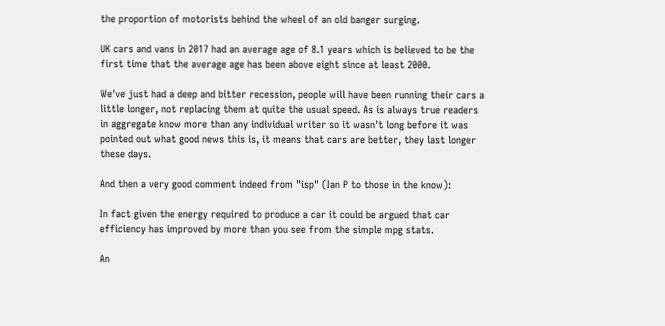the proportion of motorists behind the wheel of an old banger surging.

UK cars and vans in 2017 had an average age of 8.1 years which is believed to be the first time that the average age has been above eight since at least 2000.

We've just had a deep and bitter recession, people will have been running their cars a little longer, not replacing them at quite the usual speed. As is always true readers in aggregate know more than any individual writer so it wasn't long before it was pointed out what good news this is, it means that cars are better, they last longer these days.

And then a very good comment indeed from "isp" (Ian P to those in the know):

In fact given the energy required to produce a car it could be argued that car efficiency has improved by more than you see from the simple mpg stats.

An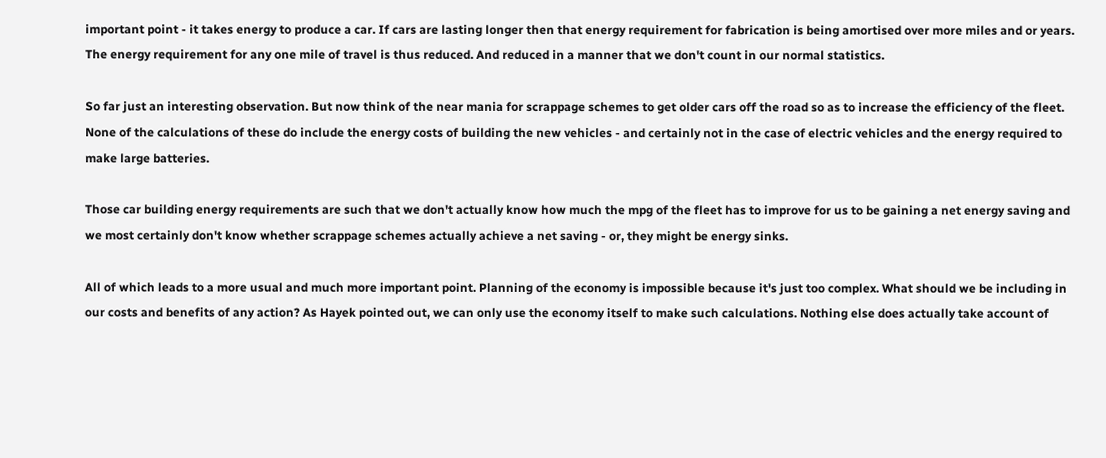important point - it takes energy to produce a car. If cars are lasting longer then that energy requirement for fabrication is being amortised over more miles and or years. The energy requirement for any one mile of travel is thus reduced. And reduced in a manner that we don't count in our normal statistics.

So far just an interesting observation. But now think of the near mania for scrappage schemes to get older cars off the road so as to increase the efficiency of the fleet. None of the calculations of these do include the energy costs of building the new vehicles - and certainly not in the case of electric vehicles and the energy required to make large batteries.

Those car building energy requirements are such that we don't actually know how much the mpg of the fleet has to improve for us to be gaining a net energy saving and we most certainly don't know whether scrappage schemes actually achieve a net saving - or, they might be energy sinks.

All of which leads to a more usual and much more important point. Planning of the economy is impossible because it's just too complex. What should we be including in our costs and benefits of any action? As Hayek pointed out, we can only use the economy itself to make such calculations. Nothing else does actually take account of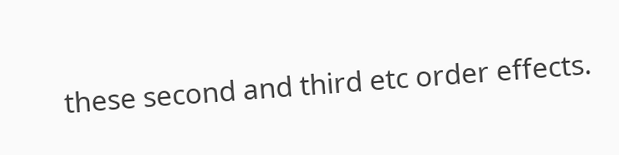these second and third etc order effects.